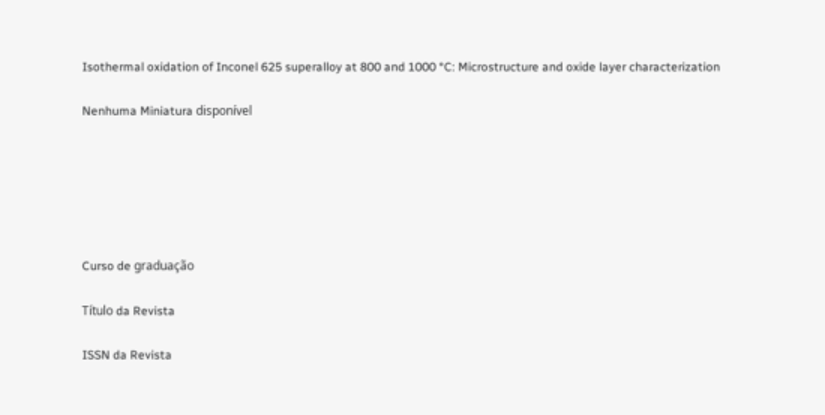Isothermal oxidation of Inconel 625 superalloy at 800 and 1000 °C: Microstructure and oxide layer characterization

Nenhuma Miniatura disponível






Curso de graduação

Título da Revista

ISSN da Revista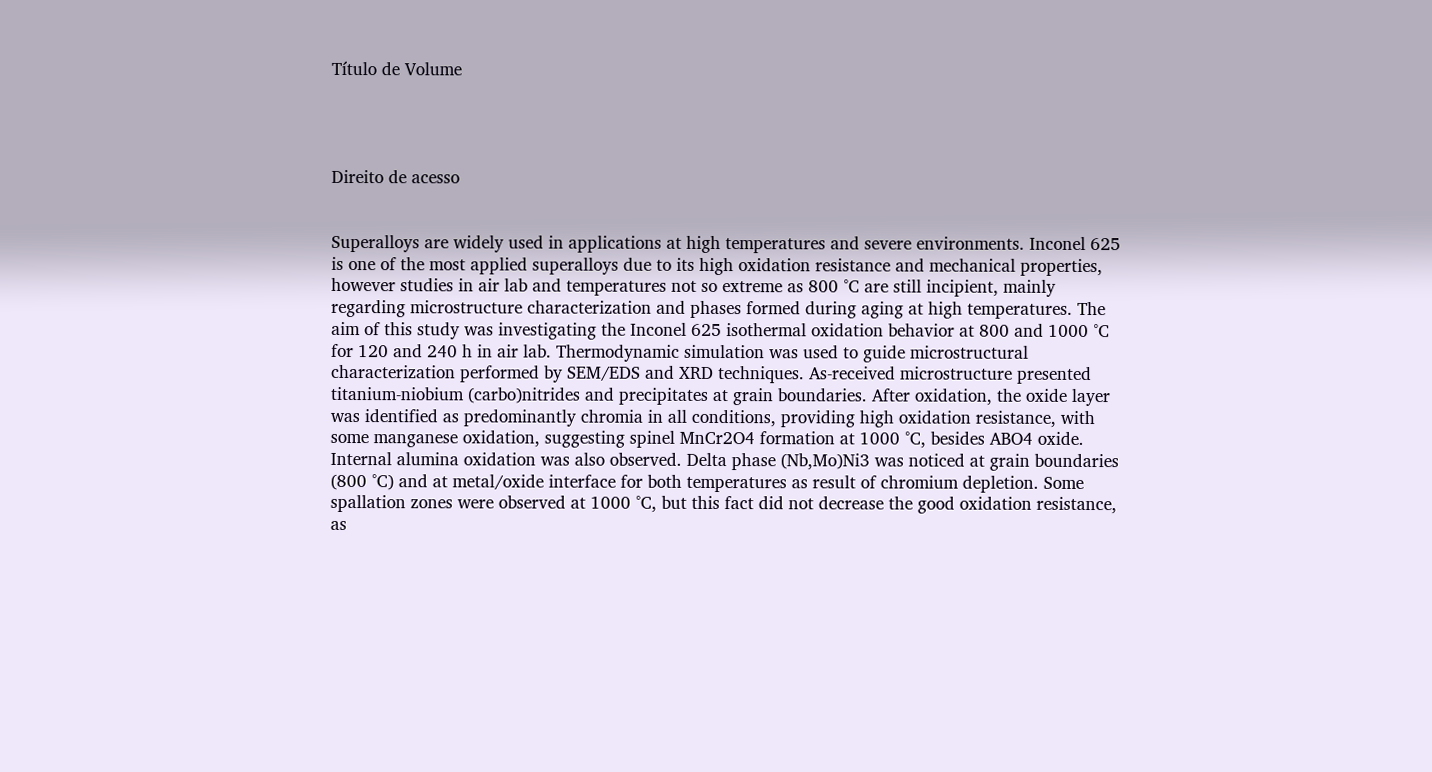Título de Volume




Direito de acesso


Superalloys are widely used in applications at high temperatures and severe environments. Inconel 625 is one of the most applied superalloys due to its high oxidation resistance and mechanical properties, however studies in air lab and temperatures not so extreme as 800 °C are still incipient, mainly regarding microstructure characterization and phases formed during aging at high temperatures. The aim of this study was investigating the Inconel 625 isothermal oxidation behavior at 800 and 1000 °C for 120 and 240 h in air lab. Thermodynamic simulation was used to guide microstructural characterization performed by SEM/EDS and XRD techniques. As-received microstructure presented titanium-niobium (carbo)nitrides and precipitates at grain boundaries. After oxidation, the oxide layer was identified as predominantly chromia in all conditions, providing high oxidation resistance, with some manganese oxidation, suggesting spinel MnCr2O4 formation at 1000 °C, besides ABO4 oxide. Internal alumina oxidation was also observed. Delta phase (Nb,Mo)Ni3 was noticed at grain boundaries (800 °C) and at metal/oxide interface for both temperatures as result of chromium depletion. Some spallation zones were observed at 1000 °C, but this fact did not decrease the good oxidation resistance, as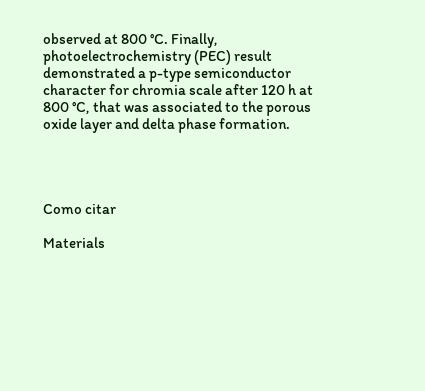observed at 800 °C. Finally, photoelectrochemistry (PEC) result demonstrated a p-type semiconductor character for chromia scale after 120 h at 800 °C, that was associated to the porous oxide layer and delta phase formation.




Como citar

Materials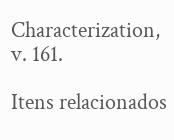Characterization, v. 161.

Itens relacionados